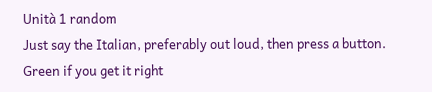Unità 1 random
Just say the Italian, preferably out loud, then press a button.
Green if you get it right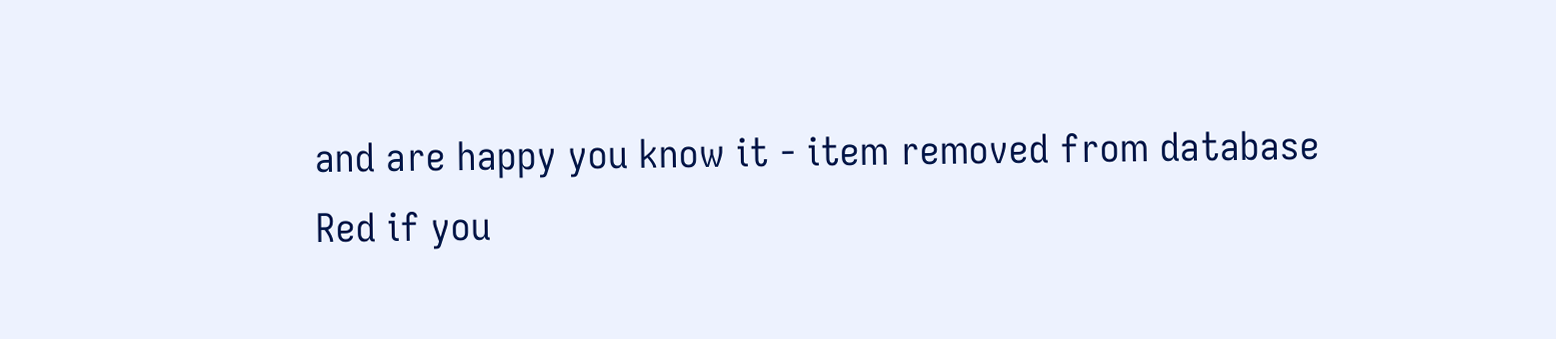and are happy you know it - item removed from database
Red if you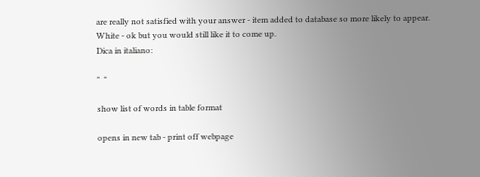are really not satisfied with your answer - item added to database so more likely to appear.
White - ok but you would still like it to come up.
Dica in italiano:

"  "

show list of words in table format

opens in new tab - print off webpage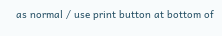as normal / use print button at bottom of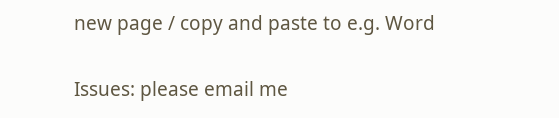new page / copy and paste to e.g. Word

Issues: please email me